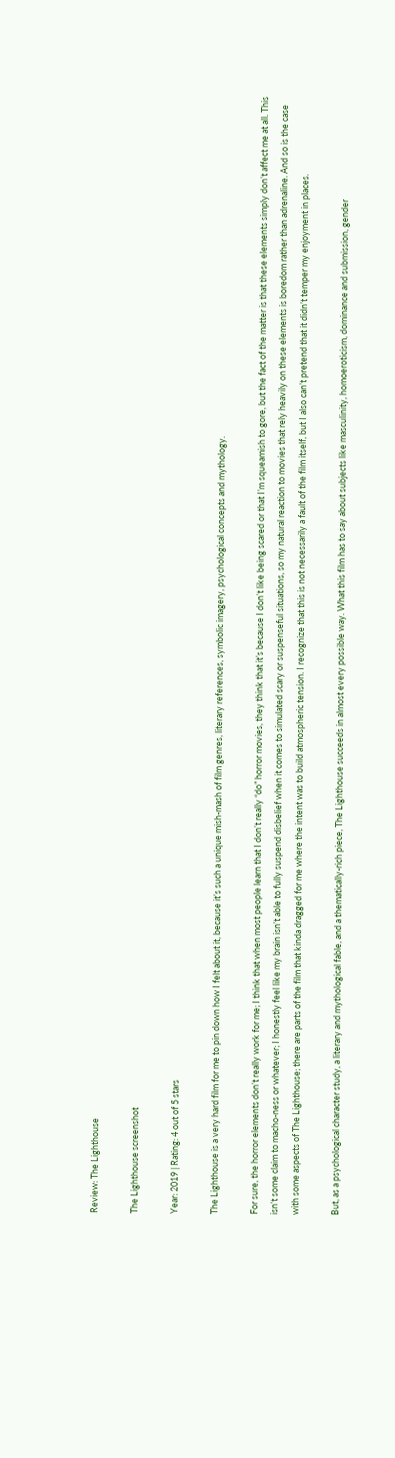Review: The Lighthouse

The Lighthouse screenshot

Year: 2019 | Rating: 4 out of 5 stars

The Lighthouse is a very hard film for me to pin down how I felt about it, because it’s such a unique mish-mash of film genres, literary references, symbolic imagery, psychological concepts and mythology.

For sure, the horror elements don’t really work for me; I think that when most people learn that I don’t really “do” horror movies, they think that it’s because I don’t like being scared or that I’m squeamish to gore, but the fact of the matter is that these elements simply don’t affect me at all. This isn’t some claim to macho-ness or whatever; I honestly feel like my brain isn’t able to fully suspend disbelief when it comes to simulated scary or suspenseful situations, so my natural reaction to movies that rely heavily on these elements is boredom rather than adrenaline. And so is the case with some aspects of The Lighthouse; there are parts of the film that kinda dragged for me where the intent was to build atmospheric tension. I recognize that this is not necessarily a fault of the film itself, but I also can’t pretend that it didn’t temper my enjoyment in places.

But, as a psychological character study, a literary and mythological fable, and a thematically-rich piece, The Lighthouse succeeds in almost every possible way. What this film has to say about subjects like masculinity, homoeroticism, dominance and submission, gender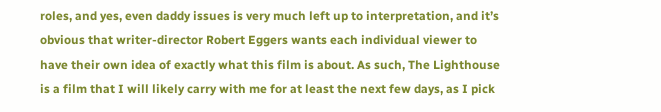roles, and yes, even daddy issues is very much left up to interpretation, and it’s obvious that writer-director Robert Eggers wants each individual viewer to have their own idea of exactly what this film is about. As such, The Lighthouse is a film that I will likely carry with me for at least the next few days, as I pick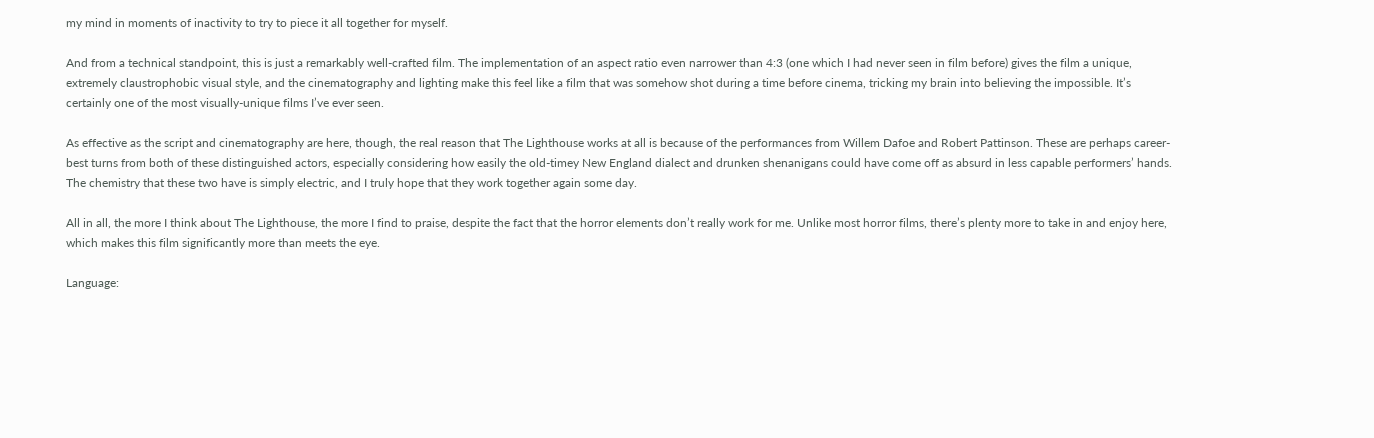my mind in moments of inactivity to try to piece it all together for myself.

And from a technical standpoint, this is just a remarkably well-crafted film. The implementation of an aspect ratio even narrower than 4:3 (one which I had never seen in film before) gives the film a unique, extremely claustrophobic visual style, and the cinematography and lighting make this feel like a film that was somehow shot during a time before cinema, tricking my brain into believing the impossible. It’s certainly one of the most visually-unique films I’ve ever seen.

As effective as the script and cinematography are here, though, the real reason that The Lighthouse works at all is because of the performances from Willem Dafoe and Robert Pattinson. These are perhaps career-best turns from both of these distinguished actors, especially considering how easily the old-timey New England dialect and drunken shenanigans could have come off as absurd in less capable performers’ hands. The chemistry that these two have is simply electric, and I truly hope that they work together again some day.

All in all, the more I think about The Lighthouse, the more I find to praise, despite the fact that the horror elements don’t really work for me. Unlike most horror films, there’s plenty more to take in and enjoy here, which makes this film significantly more than meets the eye.

Language: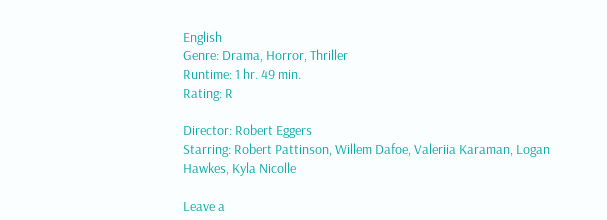English
Genre: Drama, Horror, Thriller
Runtime: 1 hr. 49 min.
Rating: R

Director: Robert Eggers
Starring: Robert Pattinson, Willem Dafoe, Valeriia Karaman, Logan Hawkes, Kyla Nicolle

Leave a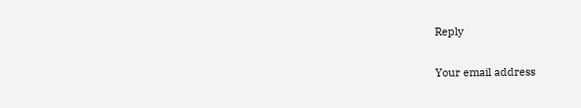Reply

Your email address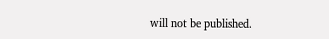will not be published.